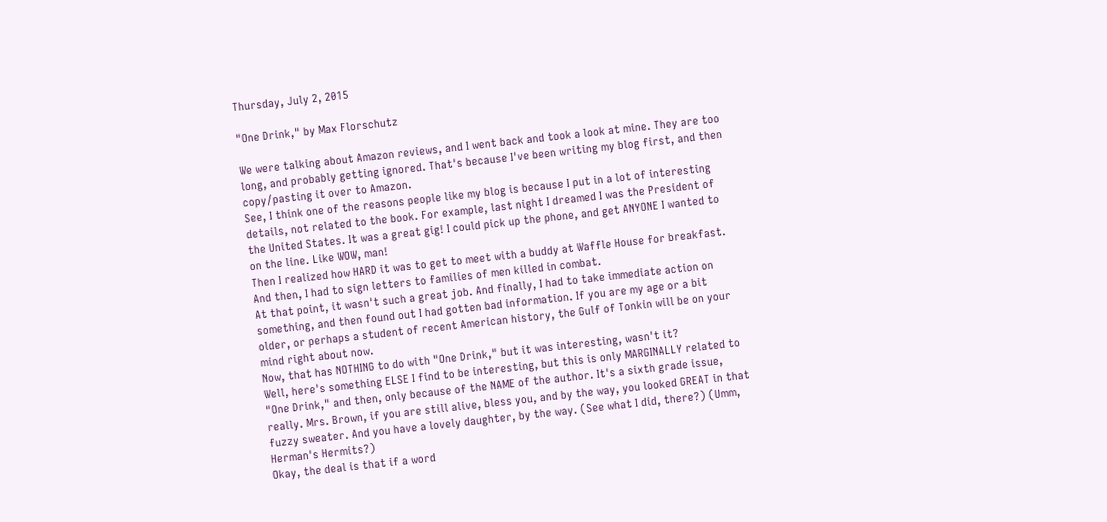Thursday, July 2, 2015

"One Drink," by Max Florschutz

We were talking about Amazon reviews, and I went back and took a look at mine. They are too long, and probably getting ignored. That's because I've been writing my blog first, and then copy/pasting it over to Amazon.
See, I think one of the reasons people like my blog is because I put in a lot of interesting details, not related to the book. For example, last night I dreamed I was the President of the United States. It was a great gig! I could pick up the phone, and get ANYONE I wanted to on the line. Like WOW, man!
Then I realized how HARD it was to get to meet with a buddy at Waffle House for breakfast.
And then, I had to sign letters to families of men killed in combat.
At that point, it wasn't such a great job. And finally, I had to take immediate action on something, and then found out I had gotten bad information. If you are my age or a bit older, or perhaps a student of recent American history, the Gulf of Tonkin will be on your mind right about now.
Now, that has NOTHING to do with "One Drink," but it was interesting, wasn't it?
Well, here's something ELSE I find to be interesting, but this is only MARGINALLY related to "One Drink," and then, only because of the NAME of the author. It's a sixth grade issue, really. Mrs. Brown, if you are still alive, bless you, and by the way, you looked GREAT in that fuzzy sweater. And you have a lovely daughter, by the way. (See what I did, there?) (Umm, Herman's Hermits?)
Okay, the deal is that if a word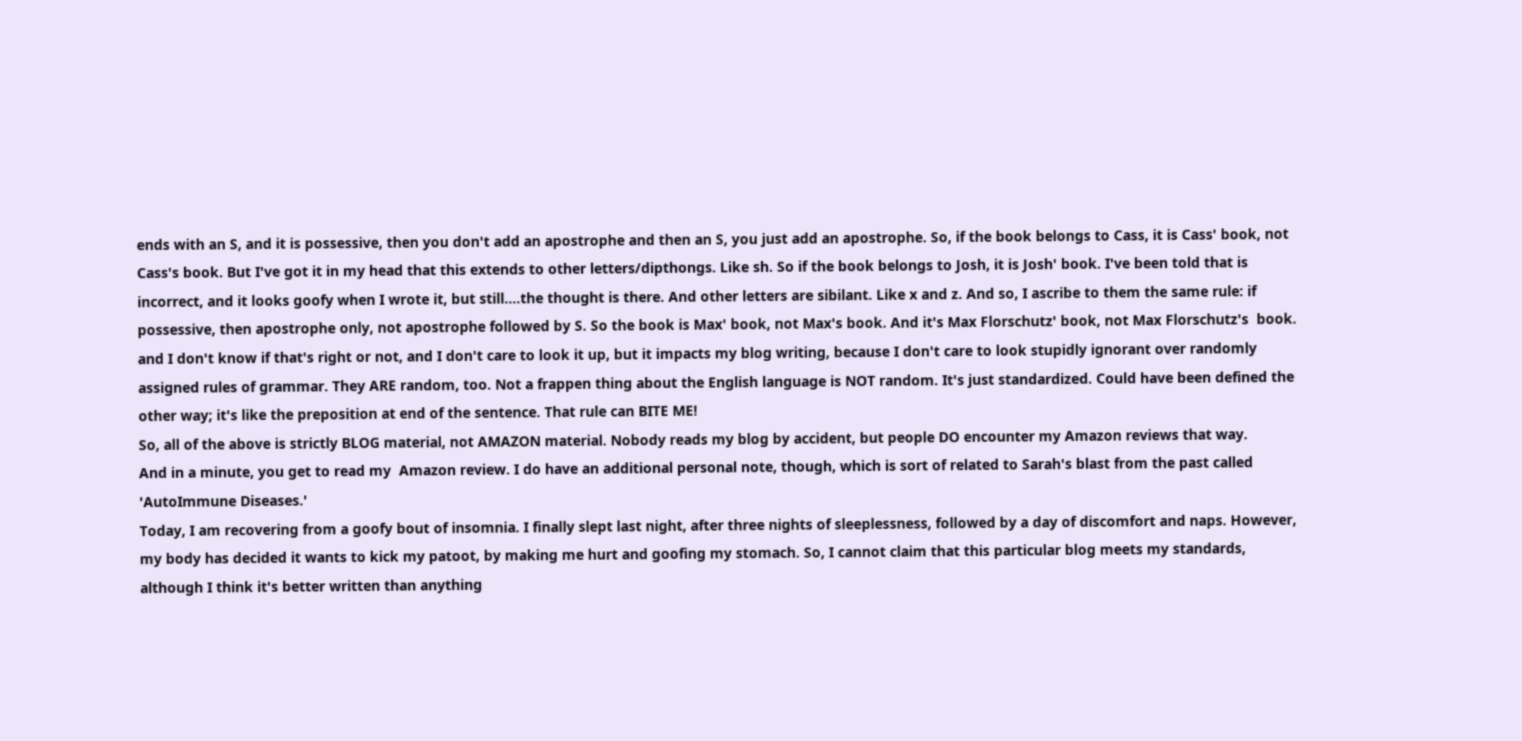ends with an S, and it is possessive, then you don't add an apostrophe and then an S, you just add an apostrophe. So, if the book belongs to Cass, it is Cass' book, not Cass's book. But I've got it in my head that this extends to other letters/dipthongs. Like sh. So if the book belongs to Josh, it is Josh' book. I've been told that is incorrect, and it looks goofy when I wrote it, but still....the thought is there. And other letters are sibilant. Like x and z. And so, I ascribe to them the same rule: if possessive, then apostrophe only, not apostrophe followed by S. So the book is Max' book, not Max's book. And it's Max Florschutz' book, not Max Florschutz's  book. and I don't know if that's right or not, and I don't care to look it up, but it impacts my blog writing, because I don't care to look stupidly ignorant over randomly assigned rules of grammar. They ARE random, too. Not a frappen thing about the English language is NOT random. It's just standardized. Could have been defined the other way; it's like the preposition at end of the sentence. That rule can BITE ME!
So, all of the above is strictly BLOG material, not AMAZON material. Nobody reads my blog by accident, but people DO encounter my Amazon reviews that way.
And in a minute, you get to read my  Amazon review. I do have an additional personal note, though, which is sort of related to Sarah's blast from the past called 'AutoImmune Diseases.'
Today, I am recovering from a goofy bout of insomnia. I finally slept last night, after three nights of sleeplessness, followed by a day of discomfort and naps. However, my body has decided it wants to kick my patoot, by making me hurt and goofing my stomach. So, I cannot claim that this particular blog meets my standards, although I think it's better written than anything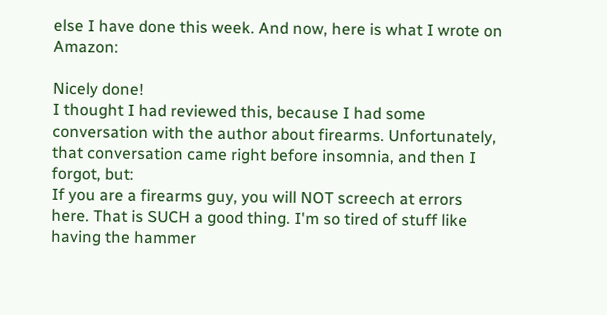else I have done this week. And now, here is what I wrote on Amazon:

Nicely done!
I thought I had reviewed this, because I had some conversation with the author about firearms. Unfortunately, that conversation came right before insomnia, and then I forgot, but:
If you are a firearms guy, you will NOT screech at errors here. That is SUCH a good thing. I'm so tired of stuff like having the hammer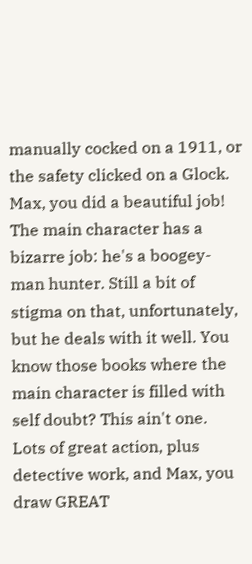manually cocked on a 1911, or the safety clicked on a Glock. Max, you did a beautiful job!
The main character has a bizarre job: he's a boogey-man hunter. Still a bit of stigma on that, unfortunately, but he deals with it well. You know those books where the main character is filled with self doubt? This ain't one.
Lots of great action, plus detective work, and Max, you draw GREAT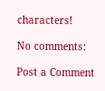characters!

No comments:

Post a Comment